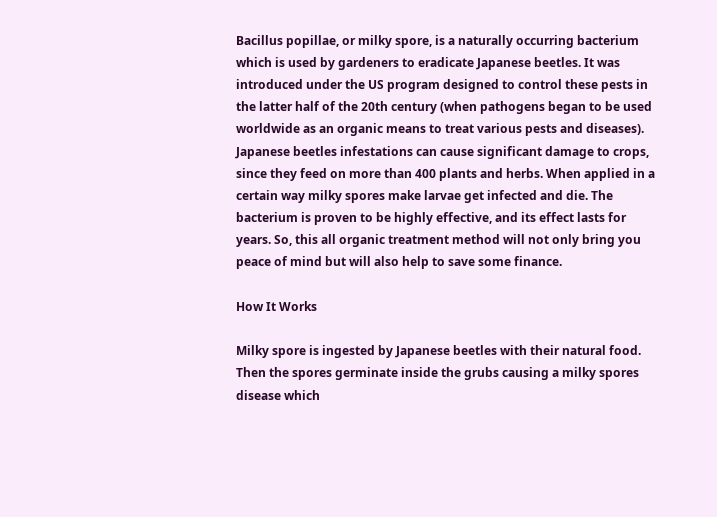Bacillus popillae, or milky spore, is a naturally occurring bacterium which is used by gardeners to eradicate Japanese beetles. It was introduced under the US program designed to control these pests in the latter half of the 20th century (when pathogens began to be used worldwide as an organic means to treat various pests and diseases). Japanese beetles infestations can cause significant damage to crops, since they feed on more than 400 plants and herbs. When applied in a certain way milky spores make larvae get infected and die. The bacterium is proven to be highly effective, and its effect lasts for years. So, this all organic treatment method will not only bring you peace of mind but will also help to save some finance.

How It Works

Milky spore is ingested by Japanese beetles with their natural food. Then the spores germinate inside the grubs causing a milky spores disease which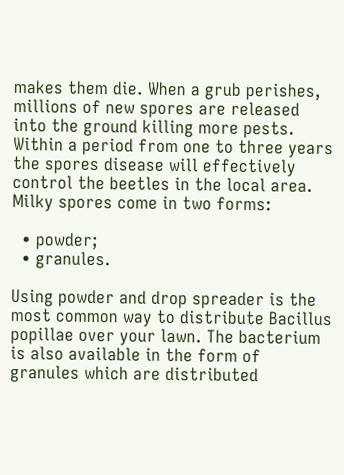makes them die. When a grub perishes, millions of new spores are released into the ground killing more pests. Within a period from one to three years the spores disease will effectively control the beetles in the local area. Milky spores come in two forms:

  • powder;
  • granules.

Using powder and drop spreader is the most common way to distribute Bacillus popillae over your lawn. The bacterium is also available in the form of granules which are distributed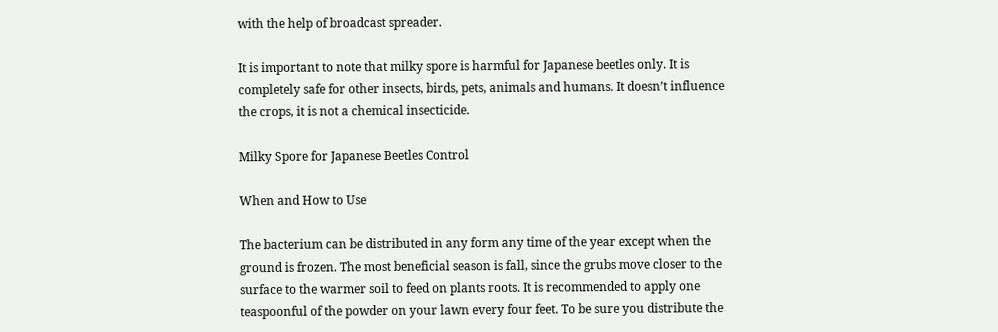with the help of broadcast spreader.

It is important to note that milky spore is harmful for Japanese beetles only. It is completely safe for other insects, birds, pets, animals and humans. It doesn’t influence the crops, it is not a chemical insecticide.

Milky Spore for Japanese Beetles Control

When and How to Use

The bacterium can be distributed in any form any time of the year except when the ground is frozen. The most beneficial season is fall, since the grubs move closer to the surface to the warmer soil to feed on plants roots. It is recommended to apply one teaspoonful of the powder on your lawn every four feet. To be sure you distribute the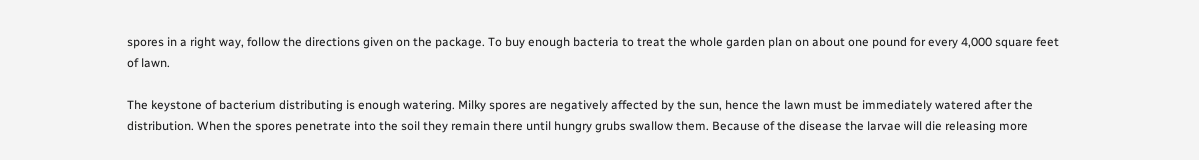spores in a right way, follow the directions given on the package. To buy enough bacteria to treat the whole garden plan on about one pound for every 4,000 square feet of lawn.

The keystone of bacterium distributing is enough watering. Milky spores are negatively affected by the sun, hence the lawn must be immediately watered after the distribution. When the spores penetrate into the soil they remain there until hungry grubs swallow them. Because of the disease the larvae will die releasing more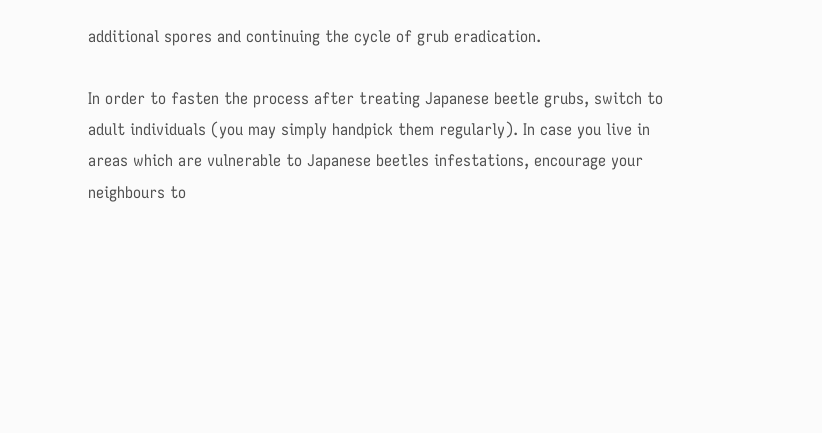additional spores and continuing the cycle of grub eradication.

In order to fasten the process after treating Japanese beetle grubs, switch to adult individuals (you may simply handpick them regularly). In case you live in areas which are vulnerable to Japanese beetles infestations, encourage your neighbours to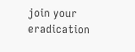join your eradication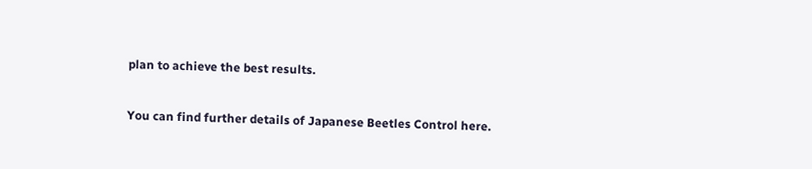plan to achieve the best results.

You can find further details of Japanese Beetles Control here.